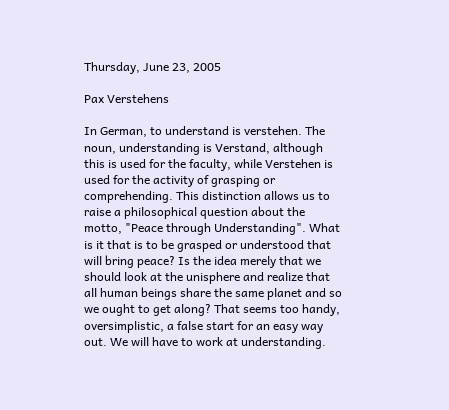Thursday, June 23, 2005

Pax Verstehens

In German, to understand is verstehen. The noun, understanding is Verstand, although this is used for the faculty, while Verstehen is used for the activity of grasping or comprehending. This distinction allows us to raise a philosophical question about the motto, "Peace through Understanding". What is it that is to be grasped or understood that will bring peace? Is the idea merely that we should look at the unisphere and realize that all human beings share the same planet and so we ought to get along? That seems too handy, oversimplistic, a false start for an easy way out. We will have to work at understanding.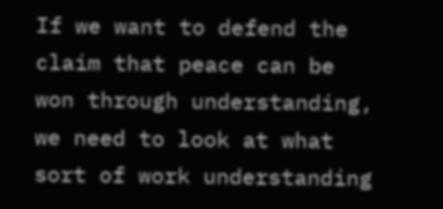If we want to defend the claim that peace can be won through understanding, we need to look at what sort of work understanding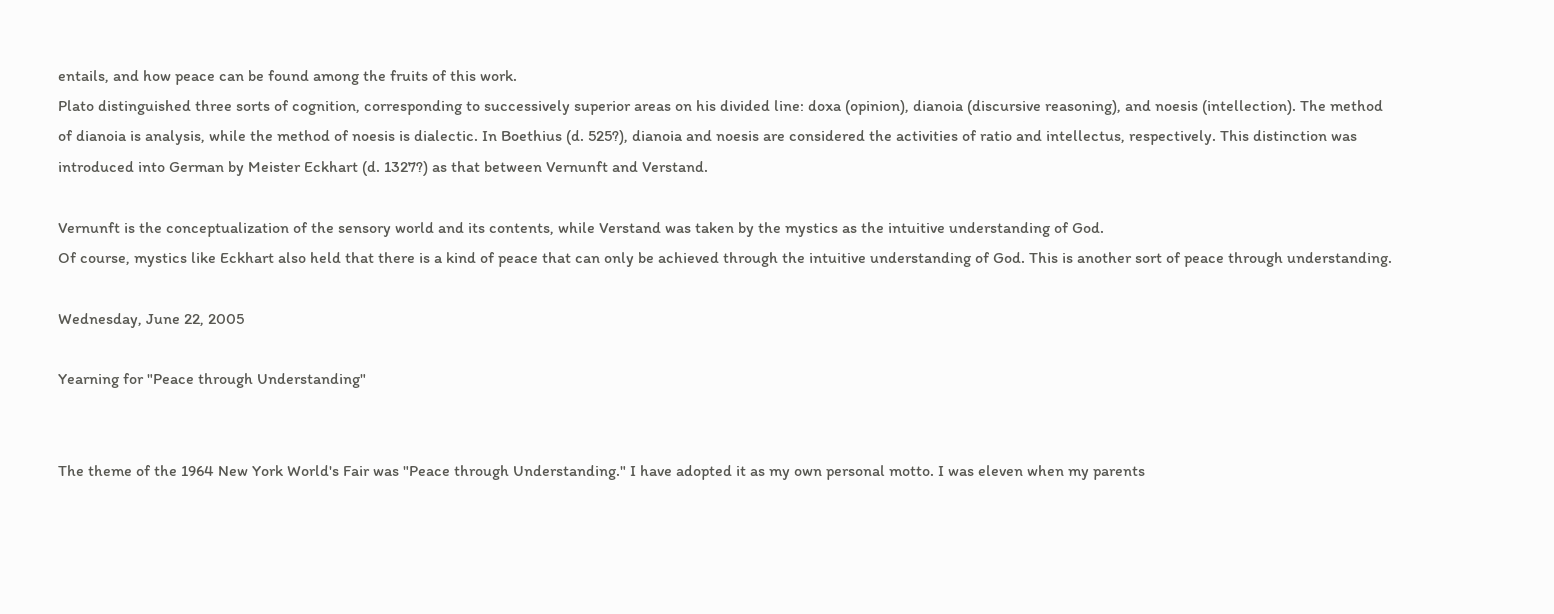entails, and how peace can be found among the fruits of this work.
Plato distinguished three sorts of cognition, corresponding to successively superior areas on his divided line: doxa (opinion), dianoia (discursive reasoning), and noesis (intellection). The method of dianoia is analysis, while the method of noesis is dialectic. In Boethius (d. 525?), dianoia and noesis are considered the activities of ratio and intellectus, respectively. This distinction was introduced into German by Meister Eckhart (d. 1327?) as that between Vernunft and Verstand.

Vernunft is the conceptualization of the sensory world and its contents, while Verstand was taken by the mystics as the intuitive understanding of God.
Of course, mystics like Eckhart also held that there is a kind of peace that can only be achieved through the intuitive understanding of God. This is another sort of peace through understanding.

Wednesday, June 22, 2005

Yearning for "Peace through Understanding"


The theme of the 1964 New York World's Fair was "Peace through Understanding." I have adopted it as my own personal motto. I was eleven when my parents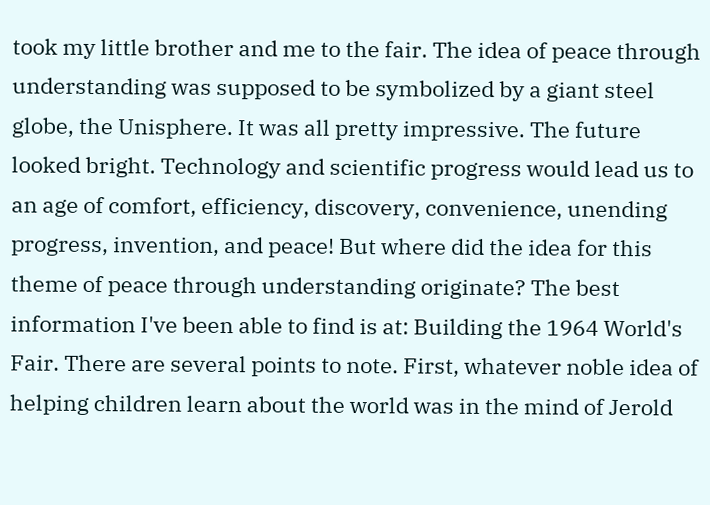took my little brother and me to the fair. The idea of peace through understanding was supposed to be symbolized by a giant steel globe, the Unisphere. It was all pretty impressive. The future looked bright. Technology and scientific progress would lead us to an age of comfort, efficiency, discovery, convenience, unending progress, invention, and peace! But where did the idea for this theme of peace through understanding originate? The best information I've been able to find is at: Building the 1964 World's Fair. There are several points to note. First, whatever noble idea of helping children learn about the world was in the mind of Jerold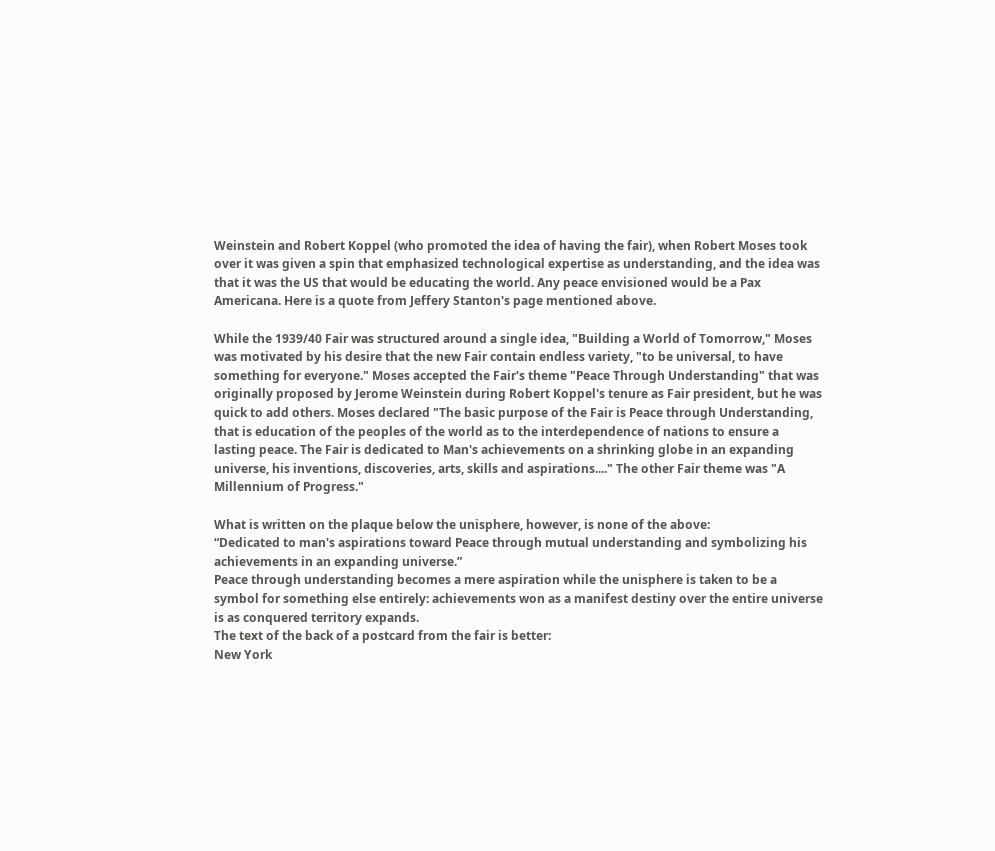Weinstein and Robert Koppel (who promoted the idea of having the fair), when Robert Moses took over it was given a spin that emphasized technological expertise as understanding, and the idea was that it was the US that would be educating the world. Any peace envisioned would be a Pax Americana. Here is a quote from Jeffery Stanton's page mentioned above.

While the 1939/40 Fair was structured around a single idea, "Building a World of Tomorrow," Moses was motivated by his desire that the new Fair contain endless variety, "to be universal, to have something for everyone." Moses accepted the Fair's theme "Peace Through Understanding" that was originally proposed by Jerome Weinstein during Robert Koppel's tenure as Fair president, but he was quick to add others. Moses declared "The basic purpose of the Fair is Peace through Understanding, that is education of the peoples of the world as to the interdependence of nations to ensure a lasting peace. The Fair is dedicated to Man's achievements on a shrinking globe in an expanding universe, his inventions, discoveries, arts, skills and aspirations...." The other Fair theme was "A Millennium of Progress."

What is written on the plaque below the unisphere, however, is none of the above:
“Dedicated to man's aspirations toward Peace through mutual understanding and symbolizing his achievements in an expanding universe.”
Peace through understanding becomes a mere aspiration while the unisphere is taken to be a symbol for something else entirely: achievements won as a manifest destiny over the entire universe is as conquered territory expands.
The text of the back of a postcard from the fair is better:
New York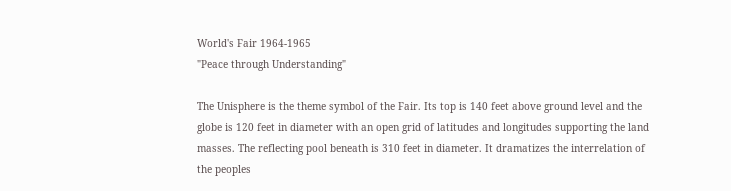World's Fair 1964-1965
"Peace through Understanding"

The Unisphere is the theme symbol of the Fair. Its top is 140 feet above ground level and the globe is 120 feet in diameter with an open grid of latitudes and longitudes supporting the land masses. The reflecting pool beneath is 310 feet in diameter. It dramatizes the interrelation of the peoples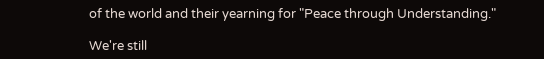of the world and their yearning for "Peace through Understanding."

We're still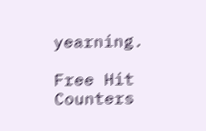yearning.

Free Hit Counters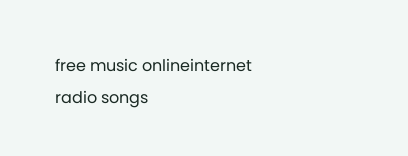free music onlineinternet radio songs